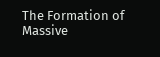The Formation of Massive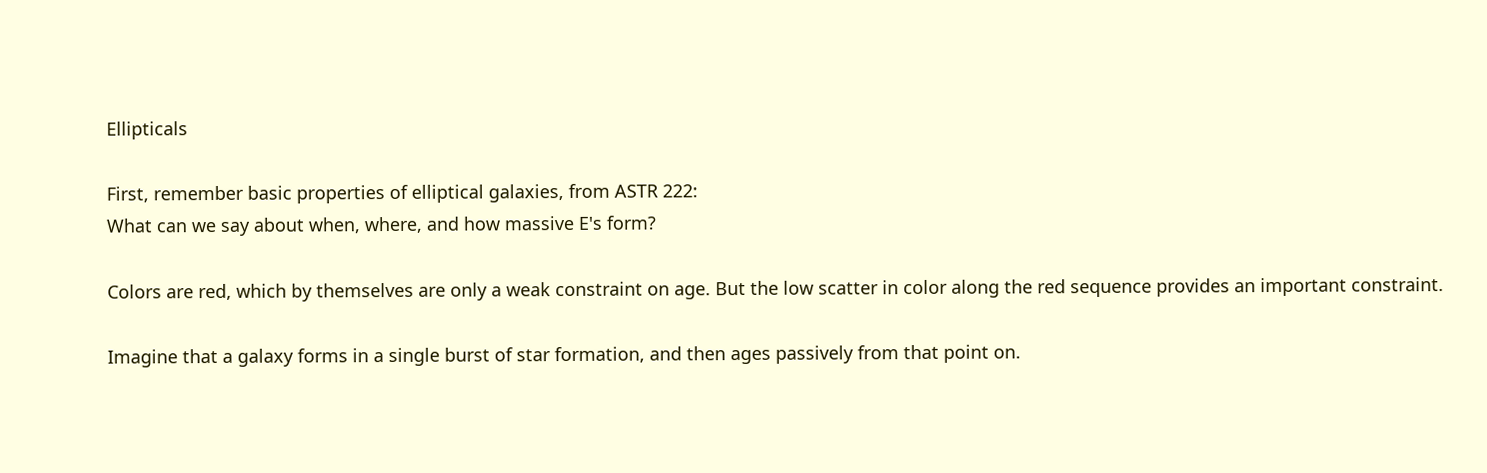Ellipticals

First, remember basic properties of elliptical galaxies, from ASTR 222:
What can we say about when, where, and how massive E's form?

Colors are red, which by themselves are only a weak constraint on age. But the low scatter in color along the red sequence provides an important constraint.

Imagine that a galaxy forms in a single burst of star formation, and then ages passively from that point on.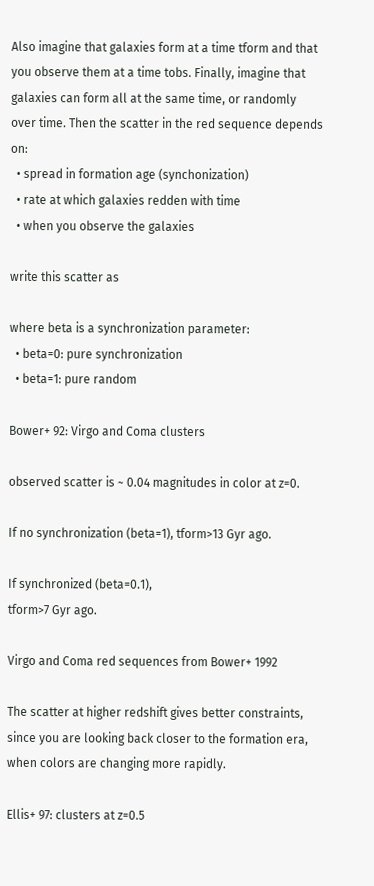Also imagine that galaxies form at a time tform and that you observe them at a time tobs. Finally, imagine that galaxies can form all at the same time, or randomly over time. Then the scatter in the red sequence depends on:
  • spread in formation age (synchonization)
  • rate at which galaxies redden with time
  • when you observe the galaxies

write this scatter as

where beta is a synchronization parameter:
  • beta=0: pure synchronization
  • beta=1: pure random

Bower+ 92: Virgo and Coma clusters

observed scatter is ~ 0.04 magnitudes in color at z=0.

If no synchronization (beta=1), tform>13 Gyr ago.

If synchronized (beta=0.1),
tform>7 Gyr ago.

Virgo and Coma red sequences from Bower+ 1992

The scatter at higher redshift gives better constraints, since you are looking back closer to the formation era, when colors are changing more rapidly.

Ellis+ 97: clusters at z=0.5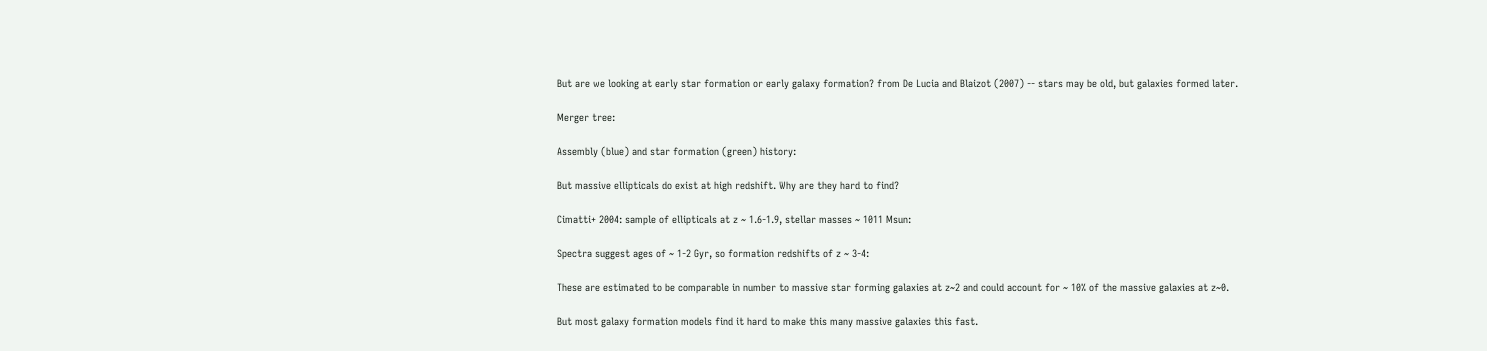But are we looking at early star formation or early galaxy formation? from De Lucia and Blaizot (2007) -- stars may be old, but galaxies formed later.

Merger tree:

Assembly (blue) and star formation (green) history:

But massive ellipticals do exist at high redshift. Why are they hard to find?

Cimatti+ 2004: sample of ellipticals at z ~ 1.6-1.9, stellar masses ~ 1011 Msun:

Spectra suggest ages of ~ 1-2 Gyr, so formation redshifts of z ~ 3-4:

These are estimated to be comparable in number to massive star forming galaxies at z~2 and could account for ~ 10% of the massive galaxies at z~0.

But most galaxy formation models find it hard to make this many massive galaxies this fast.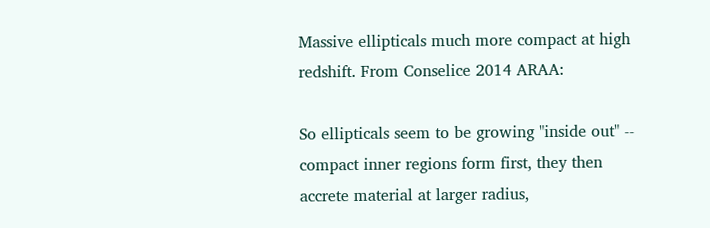Massive ellipticals much more compact at high redshift. From Conselice 2014 ARAA:

So ellipticals seem to be growing "inside out" -- compact inner regions form first, they then accrete material at larger radius,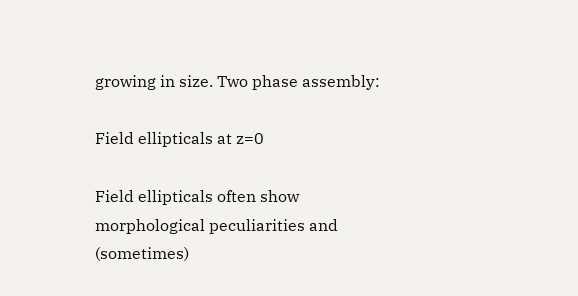growing in size. Two phase assembly:

Field ellipticals at z=0

Field ellipticals often show morphological peculiarities and (sometimes)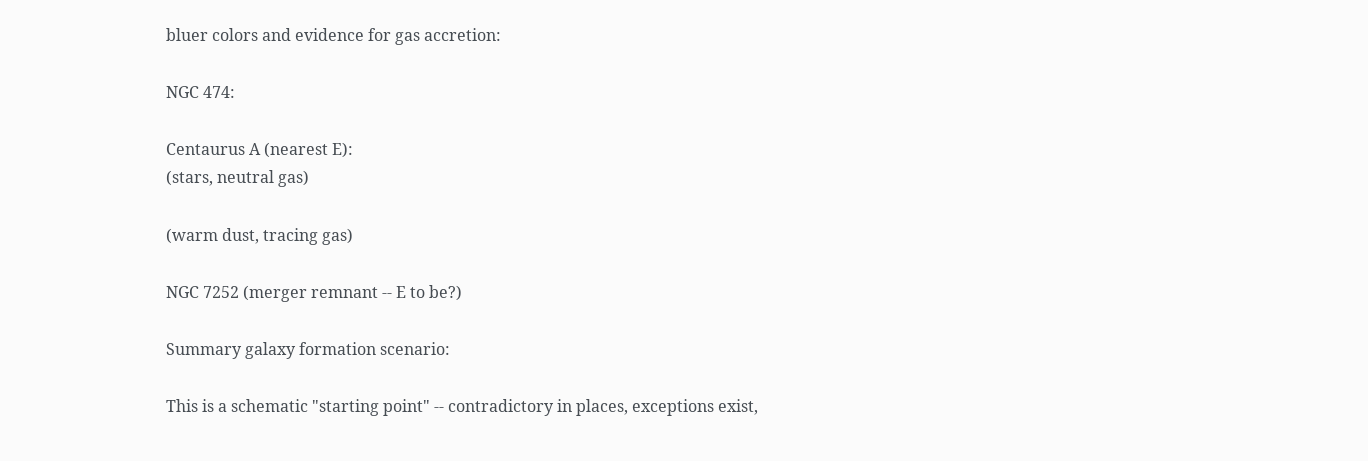bluer colors and evidence for gas accretion:

NGC 474:

Centaurus A (nearest E):
(stars, neutral gas)

(warm dust, tracing gas)

NGC 7252 (merger remnant -- E to be?)

Summary galaxy formation scenario:

This is a schematic "starting point" -- contradictory in places, exceptions exist,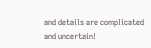and details are complicated and uncertain!